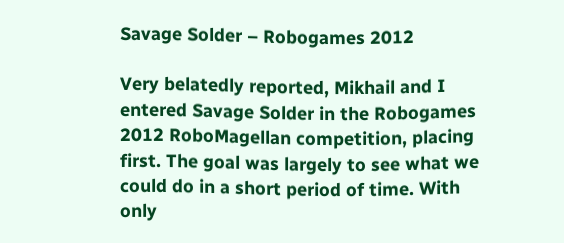Savage Solder – Robogames 2012

Very belatedly reported, Mikhail and I entered Savage Solder in the Robogames 2012 RoboMagellan competition, placing first. The goal was largely to see what we could do in a short period of time. With only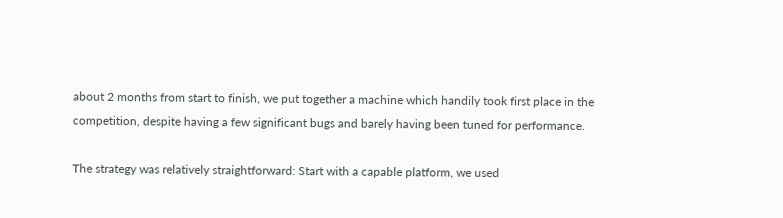about 2 months from start to finish, we put together a machine which handily took first place in the competition, despite having a few significant bugs and barely having been tuned for performance.

The strategy was relatively straightforward: Start with a capable platform, we used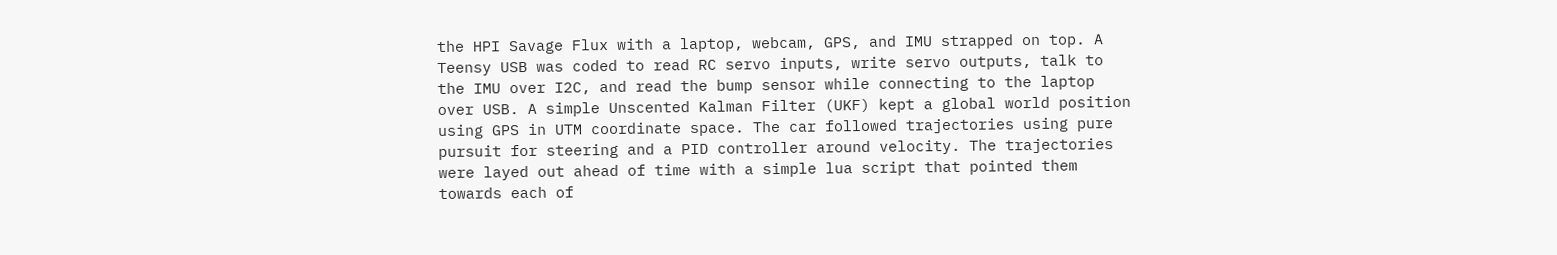the HPI Savage Flux with a laptop, webcam, GPS, and IMU strapped on top. A Teensy USB was coded to read RC servo inputs, write servo outputs, talk to the IMU over I2C, and read the bump sensor while connecting to the laptop over USB. A simple Unscented Kalman Filter (UKF) kept a global world position using GPS in UTM coordinate space. The car followed trajectories using pure pursuit for steering and a PID controller around velocity. The trajectories were layed out ahead of time with a simple lua script that pointed them towards each of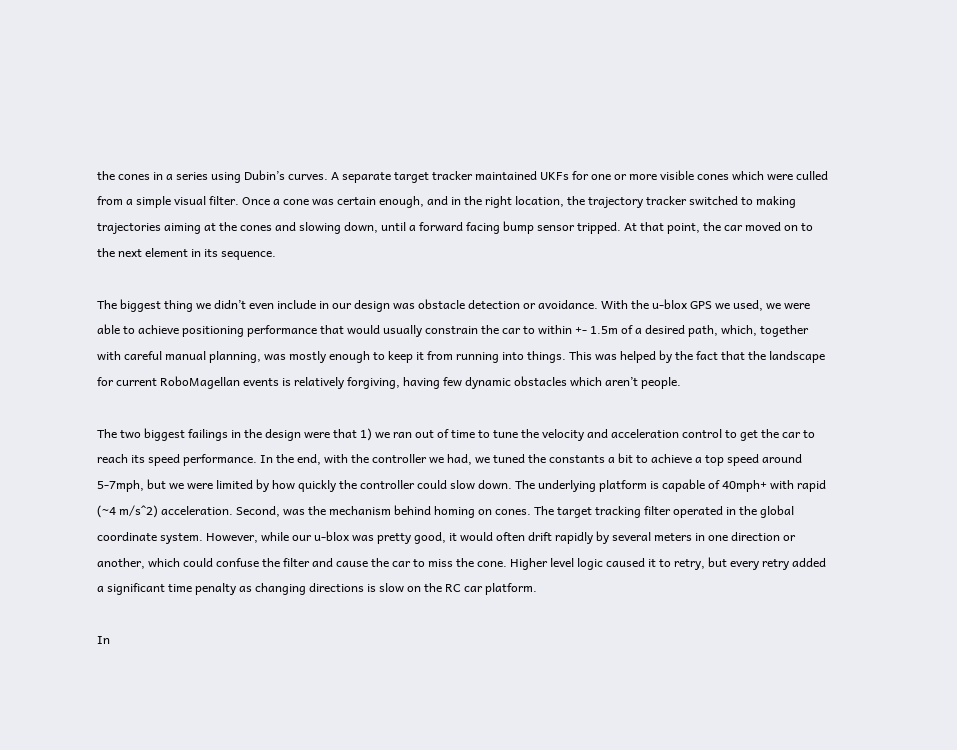the cones in a series using Dubin’s curves. A separate target tracker maintained UKFs for one or more visible cones which were culled from a simple visual filter. Once a cone was certain enough, and in the right location, the trajectory tracker switched to making trajectories aiming at the cones and slowing down, until a forward facing bump sensor tripped. At that point, the car moved on to the next element in its sequence.

The biggest thing we didn’t even include in our design was obstacle detection or avoidance. With the u-blox GPS we used, we were able to achieve positioning performance that would usually constrain the car to within +- 1.5m of a desired path, which, together with careful manual planning, was mostly enough to keep it from running into things. This was helped by the fact that the landscape for current RoboMagellan events is relatively forgiving, having few dynamic obstacles which aren’t people.

The two biggest failings in the design were that 1) we ran out of time to tune the velocity and acceleration control to get the car to reach its speed performance. In the end, with the controller we had, we tuned the constants a bit to achieve a top speed around 5-7mph, but we were limited by how quickly the controller could slow down. The underlying platform is capable of 40mph+ with rapid (~4 m/s^2) acceleration. Second, was the mechanism behind homing on cones. The target tracking filter operated in the global coordinate system. However, while our u-blox was pretty good, it would often drift rapidly by several meters in one direction or another, which could confuse the filter and cause the car to miss the cone. Higher level logic caused it to retry, but every retry added a significant time penalty as changing directions is slow on the RC car platform.

In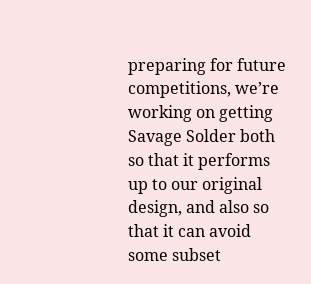preparing for future competitions, we’re working on getting Savage Solder both so that it performs up to our original design, and also so that it can avoid some subset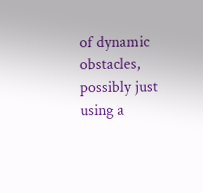of dynamic obstacles, possibly just using a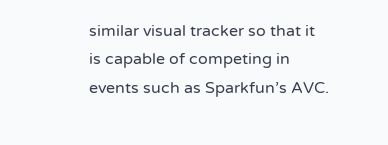similar visual tracker so that it is capable of competing in events such as Sparkfun’s AVC.